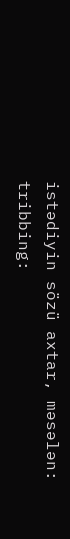istədiyin sözü axtar, məsələn: tribbing: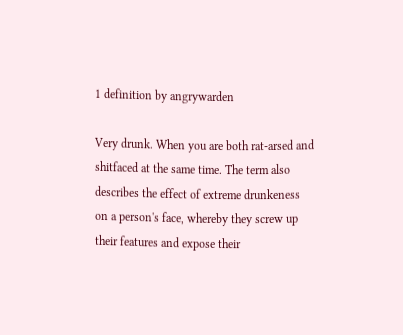1 definition by angrywarden

Very drunk. When you are both rat-arsed and shitfaced at the same time. The term also describes the effect of extreme drunkeness on a person's face, whereby they screw up their features and expose their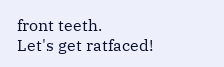front teeth.
Let's get ratfaced!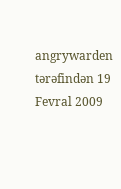angrywarden tərəfindən 19 Fevral 2009